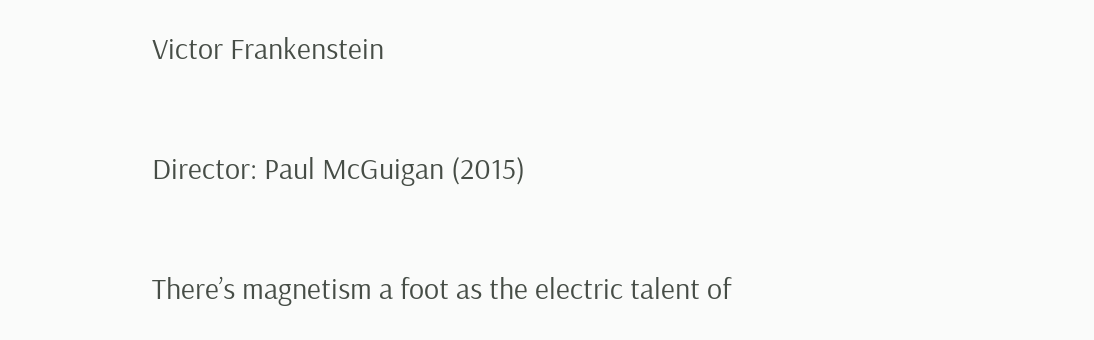Victor Frankenstein

Director: Paul McGuigan (2015)

There’s magnetism a foot as the electric talent of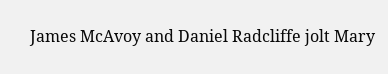James McAvoy and Daniel Radcliffe jolt Mary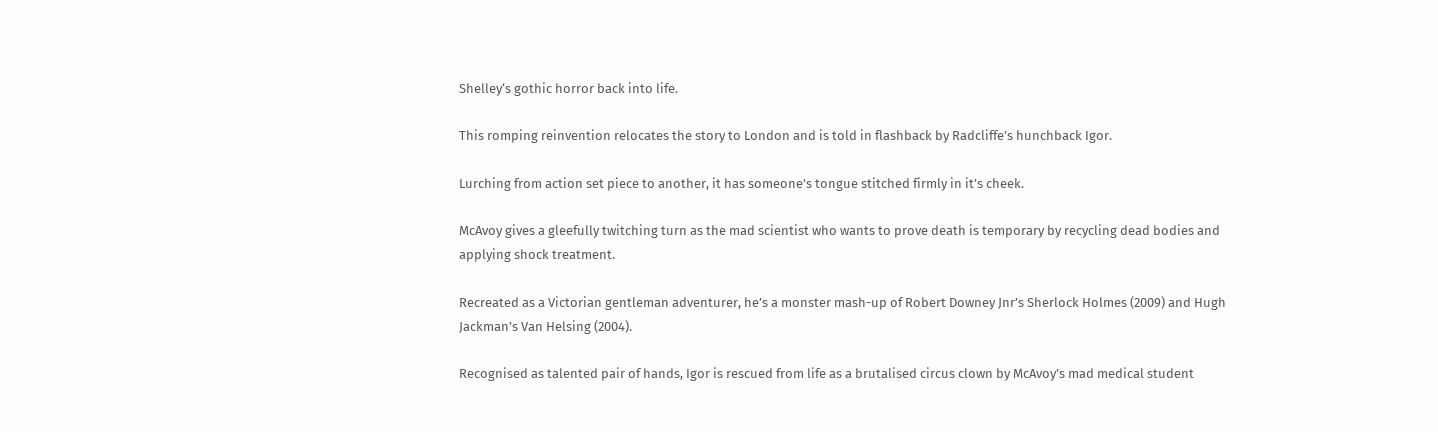Shelley‘s gothic horror back into life.

This romping reinvention relocates the story to London and is told in flashback by Radcliffe’s hunchback Igor.

Lurching from action set piece to another, it has someone’s tongue stitched firmly in it’s cheek.

McAvoy gives a gleefully twitching turn as the mad scientist who wants to prove death is temporary by recycling dead bodies and applying shock treatment.

Recreated as a Victorian gentleman adventurer, he’s a monster mash-up of Robert Downey Jnr’s Sherlock Holmes (2009) and Hugh Jackman’s Van Helsing (2004).

Recognised as talented pair of hands, Igor is rescued from life as a brutalised circus clown by McAvoy’s mad medical student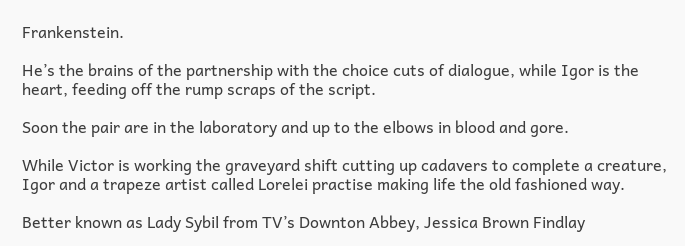Frankenstein.

He’s the brains of the partnership with the choice cuts of dialogue, while Igor is the heart, feeding off the rump scraps of the script.

Soon the pair are in the laboratory and up to the elbows in blood and gore.

While Victor is working the graveyard shift cutting up cadavers to complete a creature, Igor and a trapeze artist called Lorelei practise making life the old fashioned way.

Better known as Lady Sybil from TV’s Downton Abbey, Jessica Brown Findlay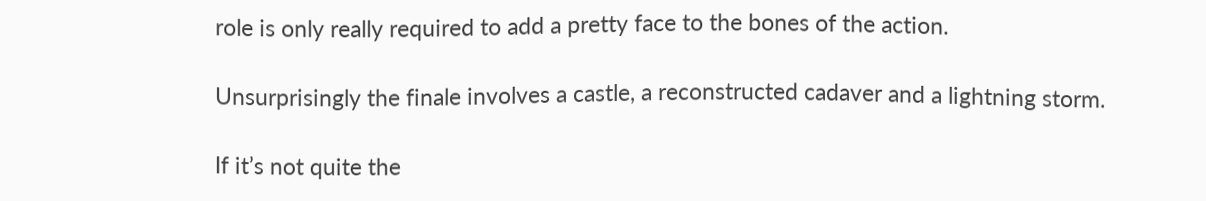role is only really required to add a pretty face to the bones of the action.

Unsurprisingly the finale involves a castle, a reconstructed cadaver and a lightning storm.

If it’s not quite the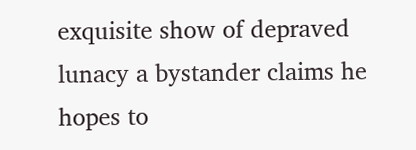exquisite show of depraved lunacy a bystander claims he hopes to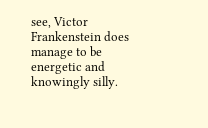see, Victor Frankenstein does manage to be energetic and knowingly silly.